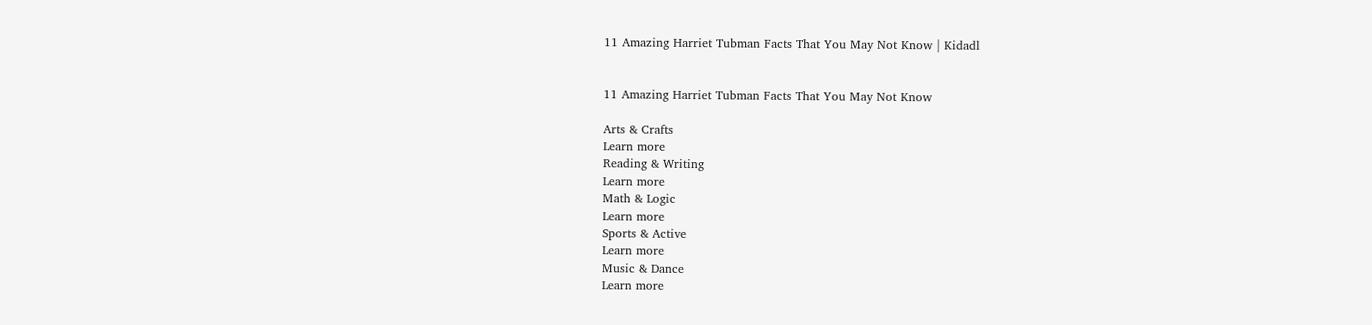11 Amazing Harriet Tubman Facts That You May Not Know | Kidadl


11 Amazing Harriet Tubman Facts That You May Not Know

Arts & Crafts
Learn more
Reading & Writing
Learn more
Math & Logic
Learn more
Sports & Active
Learn more
Music & Dance
Learn more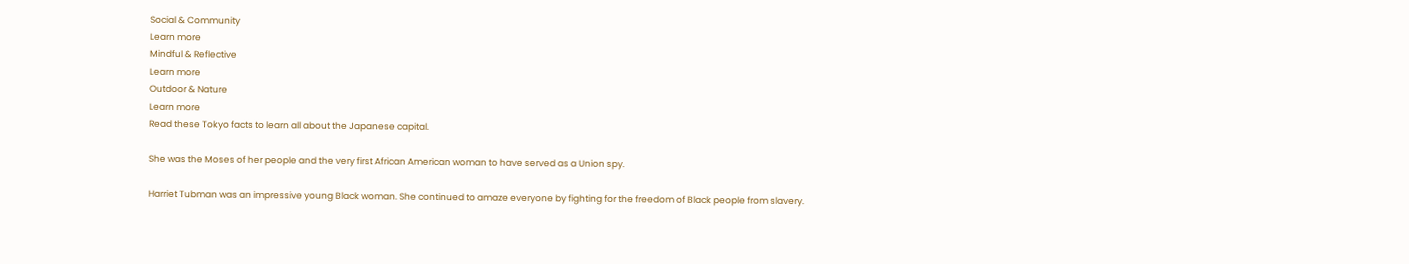Social & Community
Learn more
Mindful & Reflective
Learn more
Outdoor & Nature
Learn more
Read these Tokyo facts to learn all about the Japanese capital.

She was the Moses of her people and the very first African American woman to have served as a Union spy.

Harriet Tubman was an impressive young Black woman. She continued to amaze everyone by fighting for the freedom of Black people from slavery.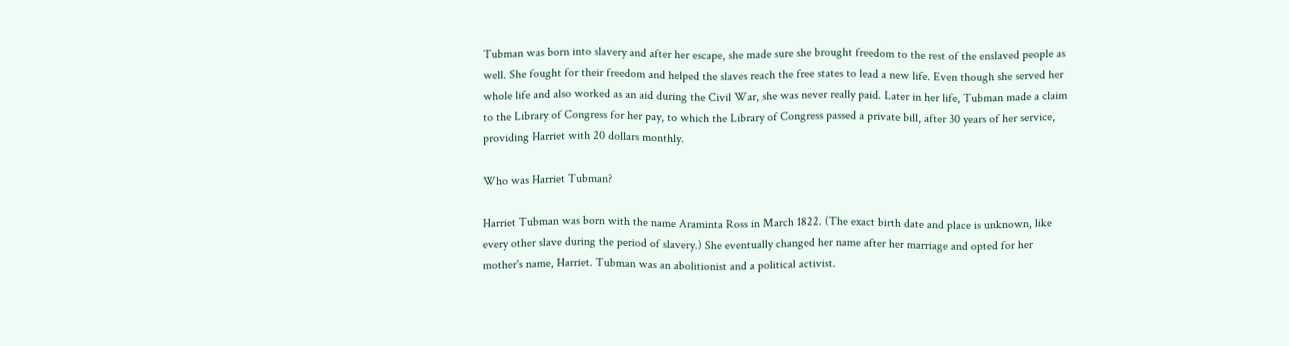Tubman was born into slavery and after her escape, she made sure she brought freedom to the rest of the enslaved people as well. She fought for their freedom and helped the slaves reach the free states to lead a new life. Even though she served her whole life and also worked as an aid during the Civil War, she was never really paid. Later in her life, Tubman made a claim to the Library of Congress for her pay, to which the Library of Congress passed a private bill, after 30 years of her service, providing Harriet with 20 dollars monthly.

Who was Harriet Tubman?

Harriet Tubman was born with the name Araminta Ross in March 1822. (The exact birth date and place is unknown, like every other slave during the period of slavery.) She eventually changed her name after her marriage and opted for her mother's name, Harriet. Tubman was an abolitionist and a political activist.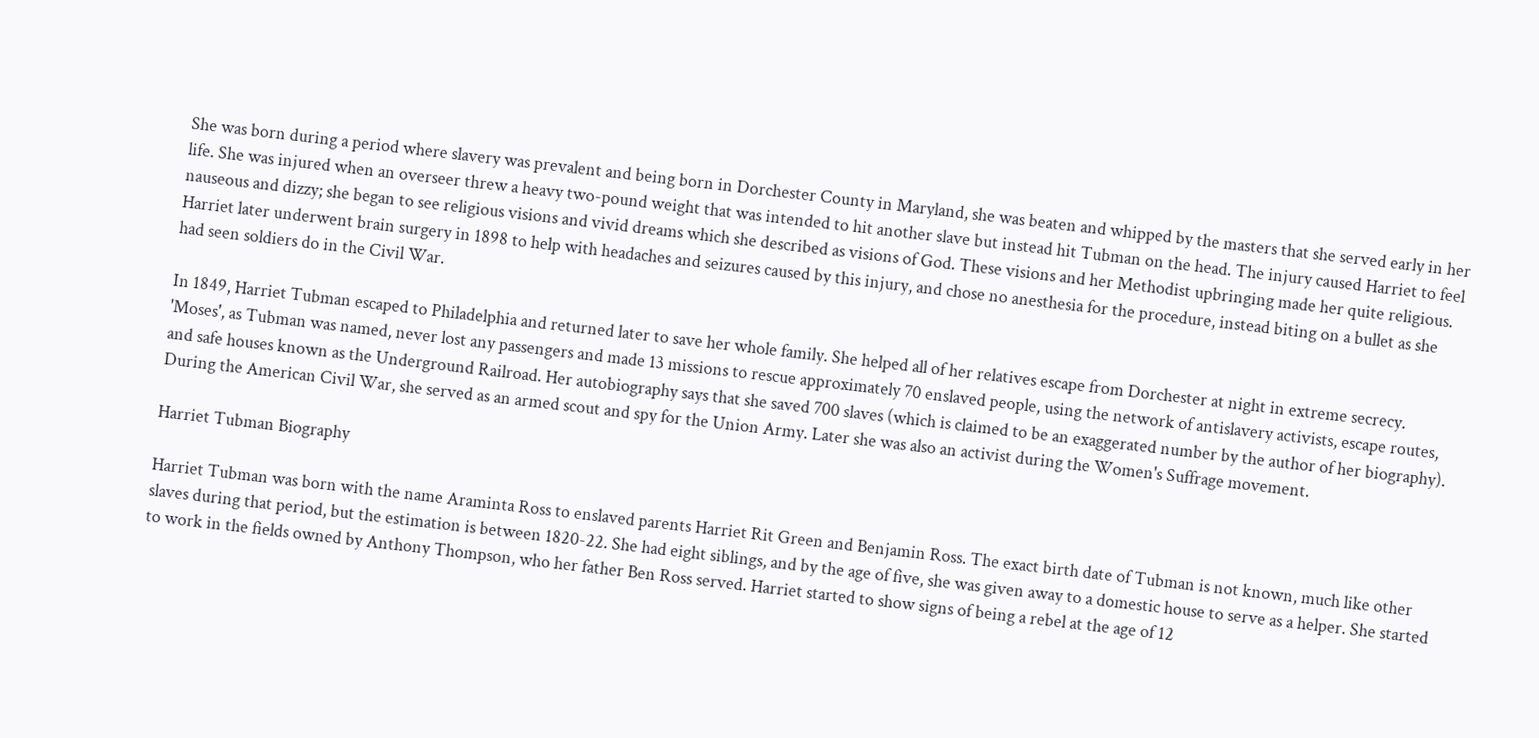She was born during a period where slavery was prevalent and being born in Dorchester County in Maryland, she was beaten and whipped by the masters that she served early in her life. She was injured when an overseer threw a heavy two-pound weight that was intended to hit another slave but instead hit Tubman on the head. The injury caused Harriet to feel nauseous and dizzy; she began to see religious visions and vivid dreams which she described as visions of God. These visions and her Methodist upbringing made her quite religious. Harriet later underwent brain surgery in 1898 to help with headaches and seizures caused by this injury, and chose no anesthesia for the procedure, instead biting on a bullet as she had seen soldiers do in the Civil War.

In 1849, Harriet Tubman escaped to Philadelphia and returned later to save her whole family. She helped all of her relatives escape from Dorchester at night in extreme secrecy. 'Moses', as Tubman was named, never lost any passengers and made 13 missions to rescue approximately 70 enslaved people, using the network of antislavery activists, escape routes, and safe houses known as the Underground Railroad. Her autobiography says that she saved 700 slaves (which is claimed to be an exaggerated number by the author of her biography). During the American Civil War, she served as an armed scout and spy for the Union Army. Later she was also an activist during the Women's Suffrage movement.

Harriet Tubman Biography

Harriet Tubman was born with the name Araminta Ross to enslaved parents Harriet Rit Green and Benjamin Ross. The exact birth date of Tubman is not known, much like other slaves during that period, but the estimation is between 1820-22. She had eight siblings, and by the age of five, she was given away to a domestic house to serve as a helper. She started to work in the fields owned by Anthony Thompson, who her father Ben Ross served. Harriet started to show signs of being a rebel at the age of 12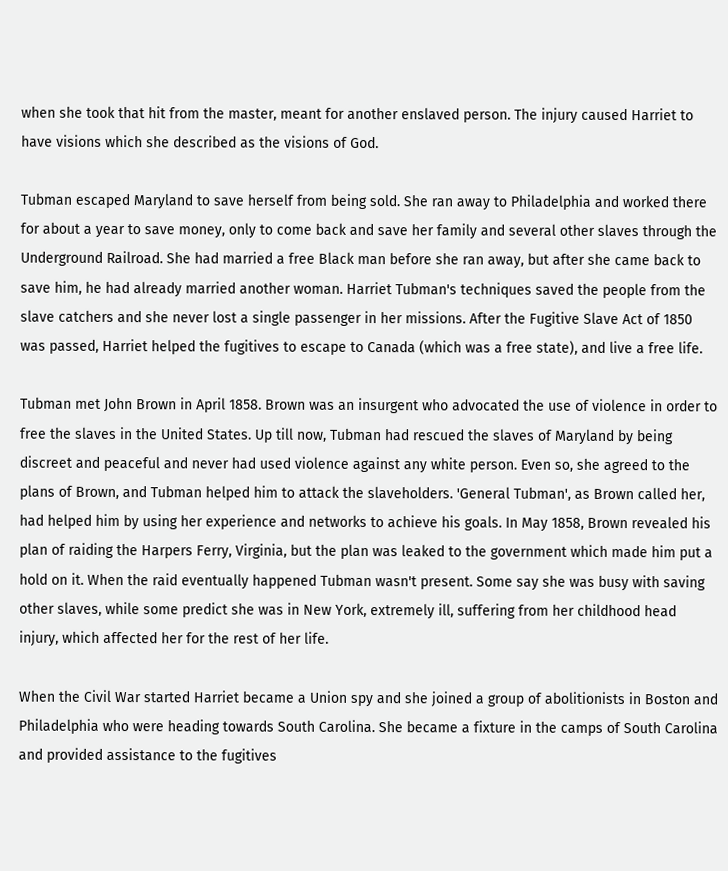when she took that hit from the master, meant for another enslaved person. The injury caused Harriet to have visions which she described as the visions of God.

Tubman escaped Maryland to save herself from being sold. She ran away to Philadelphia and worked there for about a year to save money, only to come back and save her family and several other slaves through the Underground Railroad. She had married a free Black man before she ran away, but after she came back to save him, he had already married another woman. Harriet Tubman's techniques saved the people from the slave catchers and she never lost a single passenger in her missions. After the Fugitive Slave Act of 1850 was passed, Harriet helped the fugitives to escape to Canada (which was a free state), and live a free life.

Tubman met John Brown in April 1858. Brown was an insurgent who advocated the use of violence in order to free the slaves in the United States. Up till now, Tubman had rescued the slaves of Maryland by being discreet and peaceful and never had used violence against any white person. Even so, she agreed to the plans of Brown, and Tubman helped him to attack the slaveholders. 'General Tubman', as Brown called her, had helped him by using her experience and networks to achieve his goals. In May 1858, Brown revealed his plan of raiding the Harpers Ferry, Virginia, but the plan was leaked to the government which made him put a hold on it. When the raid eventually happened Tubman wasn't present. Some say she was busy with saving other slaves, while some predict she was in New York, extremely ill, suffering from her childhood head injury, which affected her for the rest of her life.

When the Civil War started Harriet became a Union spy and she joined a group of abolitionists in Boston and Philadelphia who were heading towards South Carolina. She became a fixture in the camps of South Carolina and provided assistance to the fugitives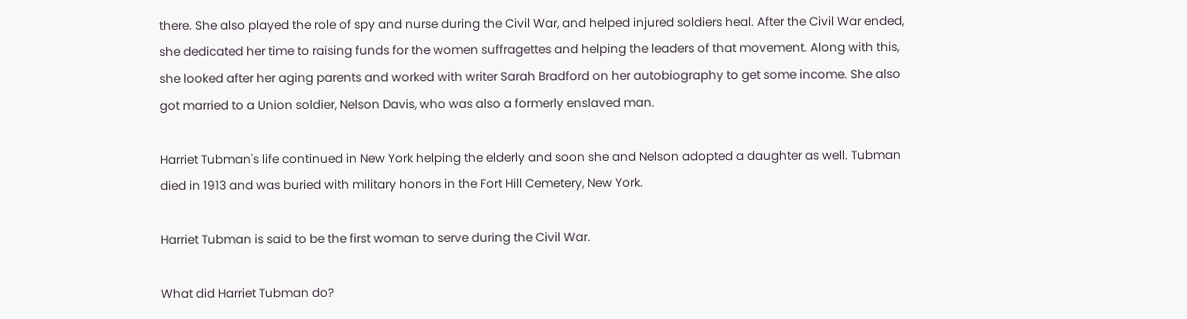there. She also played the role of spy and nurse during the Civil War, and helped injured soldiers heal. After the Civil War ended, she dedicated her time to raising funds for the women suffragettes and helping the leaders of that movement. Along with this, she looked after her aging parents and worked with writer Sarah Bradford on her autobiography to get some income. She also got married to a Union soldier, Nelson Davis, who was also a formerly enslaved man.

Harriet Tubman's life continued in New York helping the elderly and soon she and Nelson adopted a daughter as well. Tubman died in 1913 and was buried with military honors in the Fort Hill Cemetery, New York.

Harriet Tubman is said to be the first woman to serve during the Civil War.

What did Harriet Tubman do?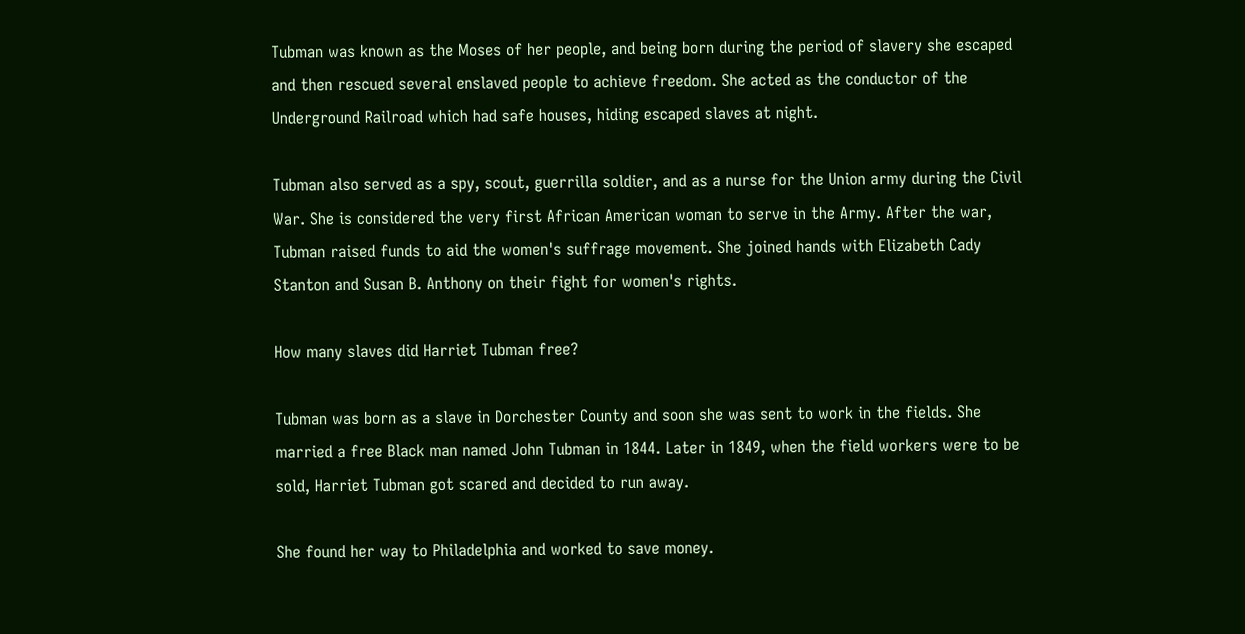Tubman was known as the Moses of her people, and being born during the period of slavery she escaped and then rescued several enslaved people to achieve freedom. She acted as the conductor of the Underground Railroad which had safe houses, hiding escaped slaves at night.

Tubman also served as a spy, scout, guerrilla soldier, and as a nurse for the Union army during the Civil War. She is considered the very first African American woman to serve in the Army. After the war, Tubman raised funds to aid the women's suffrage movement. She joined hands with Elizabeth Cady Stanton and Susan B. Anthony on their fight for women's rights.

How many slaves did Harriet Tubman free?

Tubman was born as a slave in Dorchester County and soon she was sent to work in the fields. She married a free Black man named John Tubman in 1844. Later in 1849, when the field workers were to be sold, Harriet Tubman got scared and decided to run away.

She found her way to Philadelphia and worked to save money.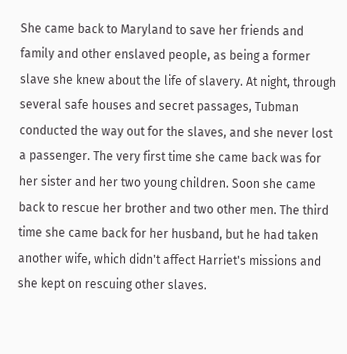She came back to Maryland to save her friends and family and other enslaved people, as being a former slave she knew about the life of slavery. At night, through several safe houses and secret passages, Tubman conducted the way out for the slaves, and she never lost a passenger. The very first time she came back was for her sister and her two young children. Soon she came back to rescue her brother and two other men. The third time she came back for her husband, but he had taken another wife, which didn't affect Harriet's missions and she kept on rescuing other slaves.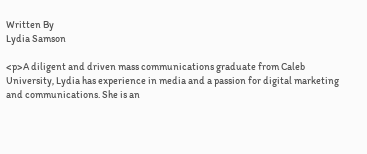Written By
Lydia Samson

<p>A diligent and driven mass communications graduate from Caleb University, Lydia has experience in media and a passion for digital marketing and communications. She is an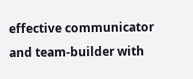effective communicator and team-builder with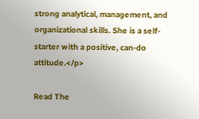strong analytical, management, and organizational skills. She is a self-starter with a positive, can-do attitude.</p>

Read The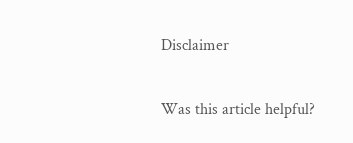Disclaimer

Was this article helpful?